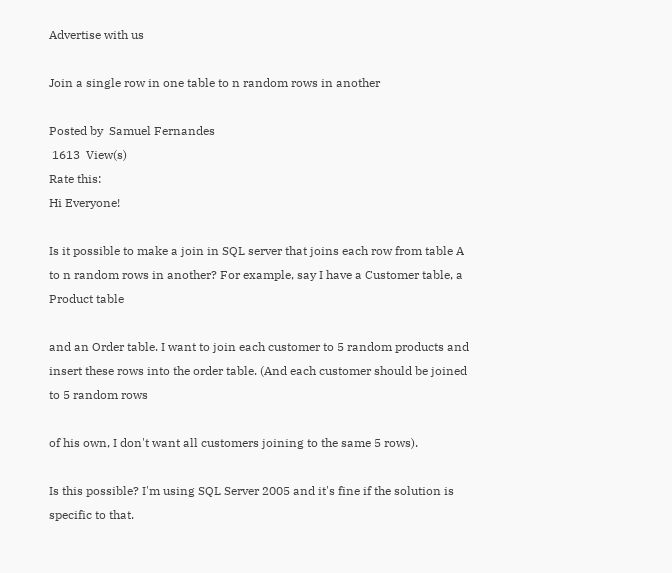Advertise with us

Join a single row in one table to n random rows in another

Posted by  Samuel Fernandes
 1613  View(s)
Rate this:
Hi Everyone!

Is it possible to make a join in SQL server that joins each row from table A to n random rows in another? For example, say I have a Customer table, a Product table

and an Order table. I want to join each customer to 5 random products and insert these rows into the order table. (And each customer should be joined to 5 random rows

of his own, I don't want all customers joining to the same 5 rows).

Is this possible? I'm using SQL Server 2005 and it's fine if the solution is specific to that.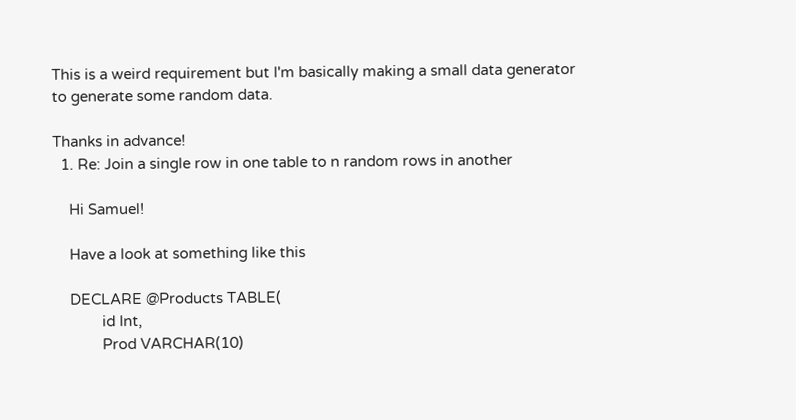This is a weird requirement but I'm basically making a small data generator to generate some random data.

Thanks in advance!
  1. Re: Join a single row in one table to n random rows in another

    Hi Samuel!

    Have a look at something like this

    DECLARE @Products TABLE(
            id Int,
            Prod VARCHAR(10)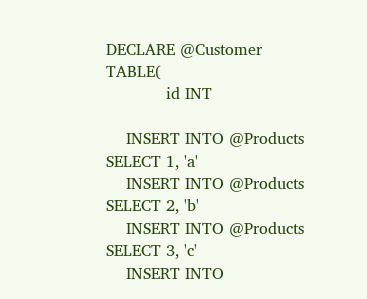DECLARE @Customer TABLE(
            id INT

    INSERT INTO @Products SELECT 1, 'a'
    INSERT INTO @Products SELECT 2, 'b'
    INSERT INTO @Products SELECT 3, 'c'
    INSERT INTO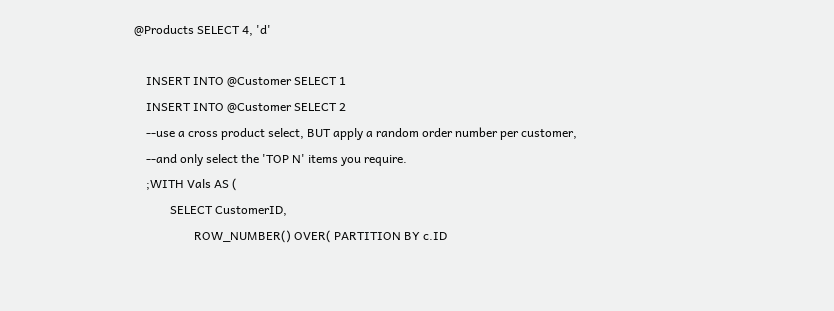@Products SELECT 4, 'd'

    INSERT INTO @Customer SELECT 1
    INSERT INTO @Customer SELECT 2
    --use a cross product select, BUT apply a random order number per customer,
    --and only select the 'TOP N' items you require.
    ;WITH Vals AS (
            SELECT CustomerID,
                    ROW_NUMBER() OVER( PARTITION BY c.ID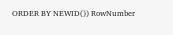ORDER BY NEWID()) RowNumber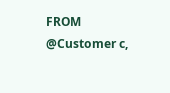FROM    @Customer c,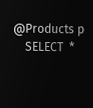@Products p
    SELECT  *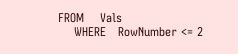FROM    Vals
    WHERE   RowNumber <= 2